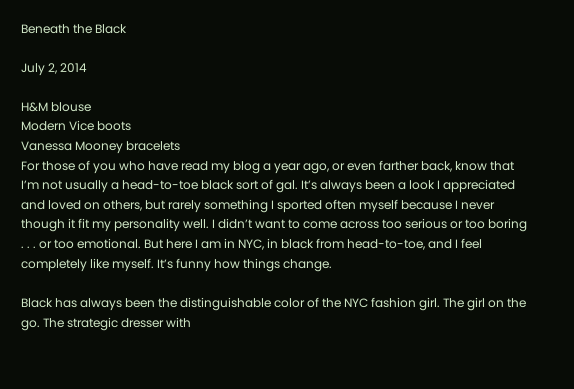Beneath the Black

July 2, 2014

H&M blouse
Modern Vice boots
Vanessa Mooney bracelets
For those of you who have read my blog a year ago, or even farther back, know that I’m not usually a head-to-toe black sort of gal. It’s always been a look I appreciated and loved on others, but rarely something I sported often myself because I never though it fit my personality well. I didn’t want to come across too serious or too boring . . . or too emotional. But here I am in NYC, in black from head-to-toe, and I feel completely like myself. It’s funny how things change.

Black has always been the distinguishable color of the NYC fashion girl. The girl on the go. The strategic dresser with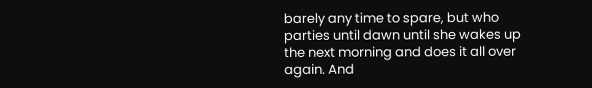barely any time to spare, but who parties until dawn until she wakes up the next morning and does it all over again. And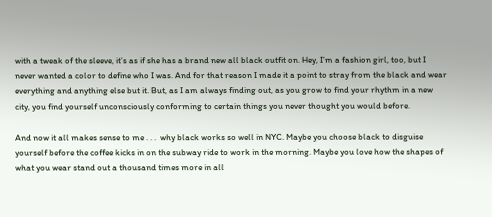with a tweak of the sleeve, it’s as if she has a brand new all black outfit on. Hey, I’m a fashion girl, too, but I never wanted a color to define who I was. And for that reason I made it a point to stray from the black and wear everything and anything else but it. But, as I am always finding out, as you grow to find your rhythm in a new city, you find yourself unconsciously conforming to certain things you never thought you would before.

And now it all makes sense to me . . .  why black works so well in NYC. Maybe you choose black to disguise yourself before the coffee kicks in on the subway ride to work in the morning. Maybe you love how the shapes of what you wear stand out a thousand times more in all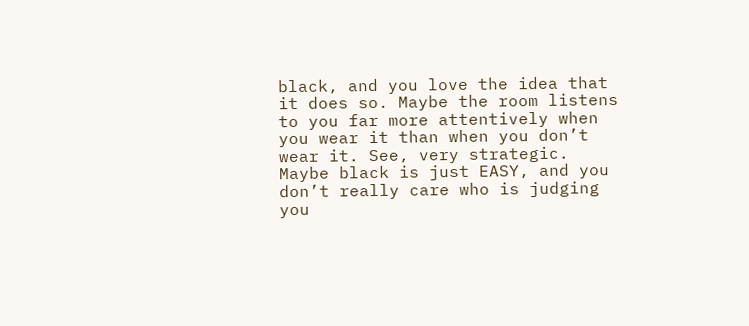black, and you love the idea that it does so. Maybe the room listens to you far more attentively when you wear it than when you don’t wear it. See, very strategic. Maybe black is just EASY, and you don’t really care who is judging you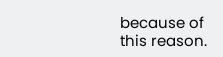because of this reason.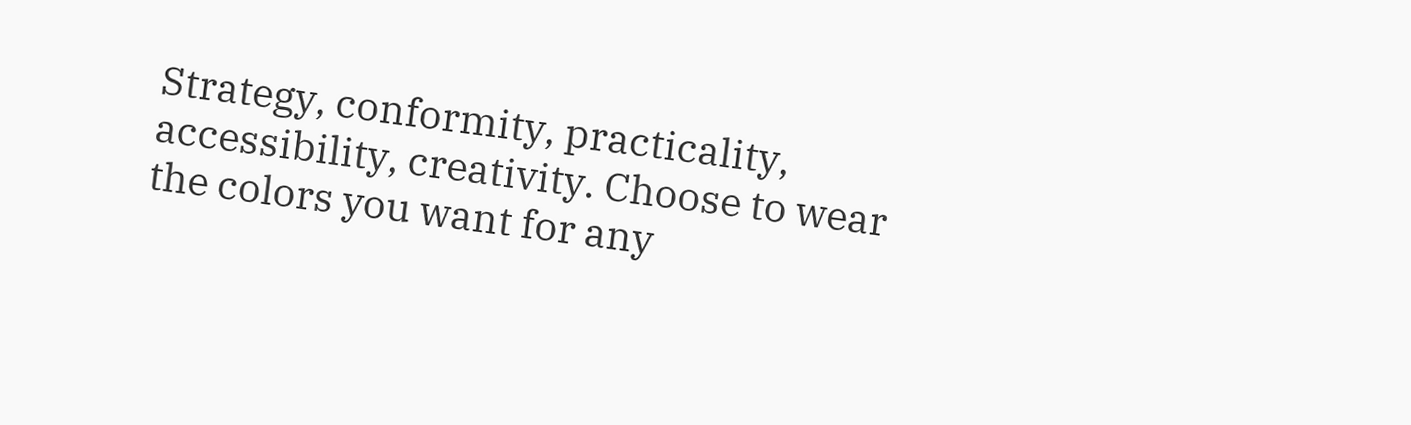Strategy, conformity, practicality, accessibility, creativity. Choose to wear the colors you want for any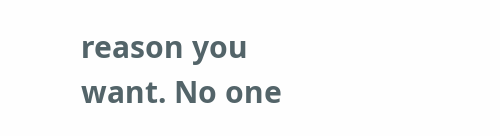reason you want. No one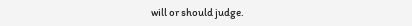will or should judge.